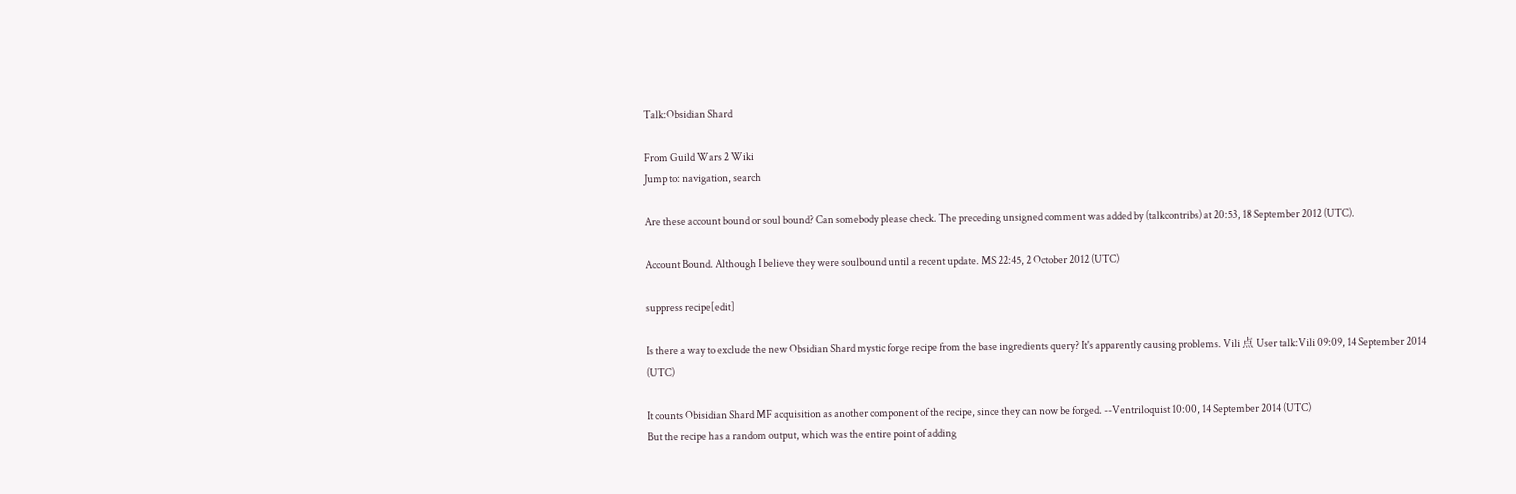Talk:Obsidian Shard

From Guild Wars 2 Wiki
Jump to: navigation, search

Are these account bound or soul bound? Can somebody please check. The preceding unsigned comment was added by (talkcontribs) at 20:53, 18 September 2012 (UTC).

Account Bound. Although I believe they were soulbound until a recent update. MS 22:45, 2 October 2012 (UTC)

suppress recipe[edit]

Is there a way to exclude the new Obsidian Shard mystic forge recipe from the base ingredients query? It's apparently causing problems. Vili 点 User talk:Vili 09:09, 14 September 2014 (UTC)

It counts Obisidian Shard MF acquisition as another component of the recipe, since they can now be forged. --Ventriloquist 10:00, 14 September 2014 (UTC)
But the recipe has a random output, which was the entire point of adding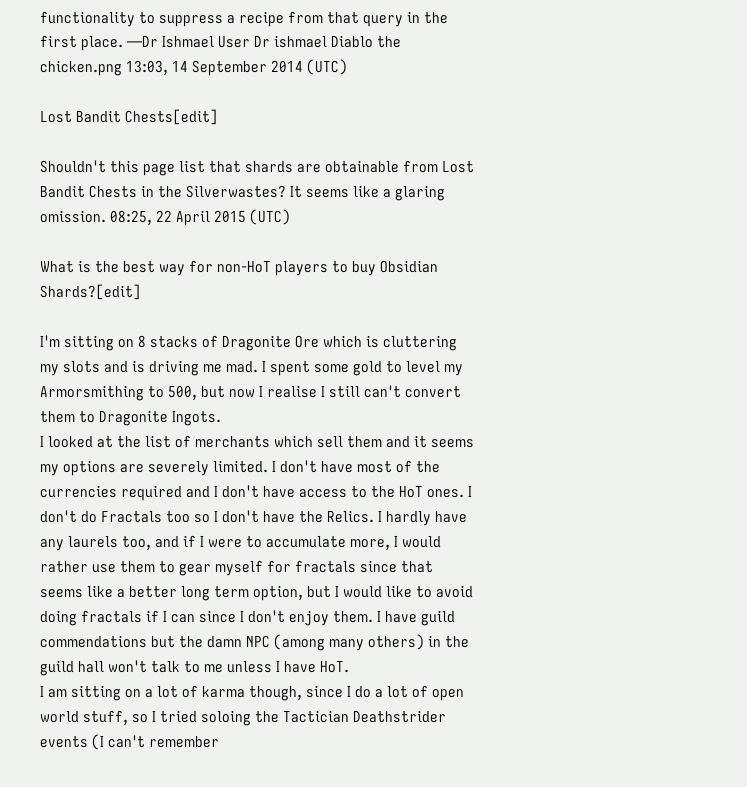functionality to suppress a recipe from that query in the first place. —Dr Ishmael User Dr ishmael Diablo the chicken.png 13:03, 14 September 2014 (UTC)

Lost Bandit Chests[edit]

Shouldn't this page list that shards are obtainable from Lost Bandit Chests in the Silverwastes? It seems like a glaring omission. 08:25, 22 April 2015 (UTC)

What is the best way for non-HoT players to buy Obsidian Shards?[edit]

I'm sitting on 8 stacks of Dragonite Ore which is cluttering my slots and is driving me mad. I spent some gold to level my Armorsmithing to 500, but now I realise I still can't convert them to Dragonite Ingots.
I looked at the list of merchants which sell them and it seems my options are severely limited. I don't have most of the currencies required and I don't have access to the HoT ones. I don't do Fractals too so I don't have the Relics. I hardly have any laurels too, and if I were to accumulate more, I would rather use them to gear myself for fractals since that seems like a better long term option, but I would like to avoid doing fractals if I can since I don't enjoy them. I have guild commendations but the damn NPC (among many others) in the guild hall won't talk to me unless I have HoT.
I am sitting on a lot of karma though, since I do a lot of open world stuff, so I tried soloing the Tactician Deathstrider events (I can't remember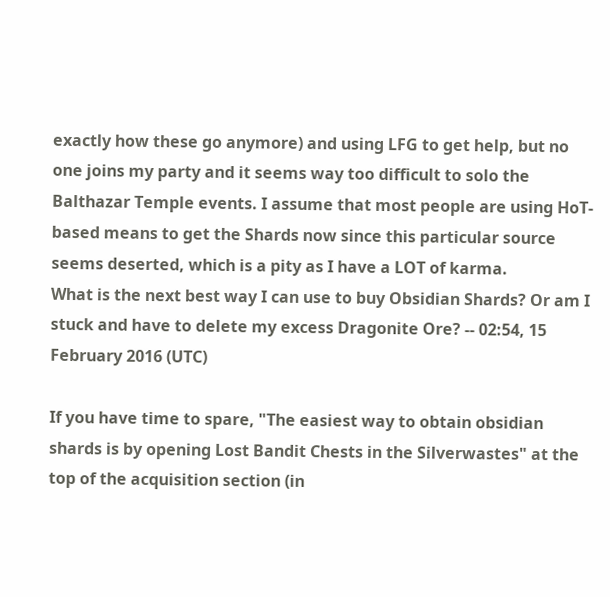exactly how these go anymore) and using LFG to get help, but no one joins my party and it seems way too difficult to solo the Balthazar Temple events. I assume that most people are using HoT-based means to get the Shards now since this particular source seems deserted, which is a pity as I have a LOT of karma.
What is the next best way I can use to buy Obsidian Shards? Or am I stuck and have to delete my excess Dragonite Ore? -- 02:54, 15 February 2016 (UTC)

If you have time to spare, "The easiest way to obtain obsidian shards is by opening Lost Bandit Chests in the Silverwastes" at the top of the acquisition section (in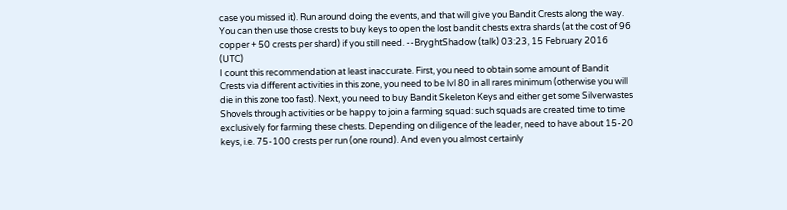case you missed it). Run around doing the events, and that will give you Bandit Crests along the way. You can then use those crests to buy keys to open the lost bandit chests extra shards (at the cost of 96 copper + 50 crests per shard) if you still need. --BryghtShadow (talk) 03:23, 15 February 2016 (UTC)
I count this recommendation at least inaccurate. First, you need to obtain some amount of Bandit Crests via different activities in this zone, you need to be lvl 80 in all rares minimum (otherwise you will die in this zone too fast). Next, you need to buy Bandit Skeleton Keys and either get some Silverwastes Shovels through activities or be happy to join a farming squad: such squads are created time to time exclusively for farming these chests. Depending on diligence of the leader, need to have about 15-20 keys, i.e. 75-100 crests per run (one round). And even you almost certainly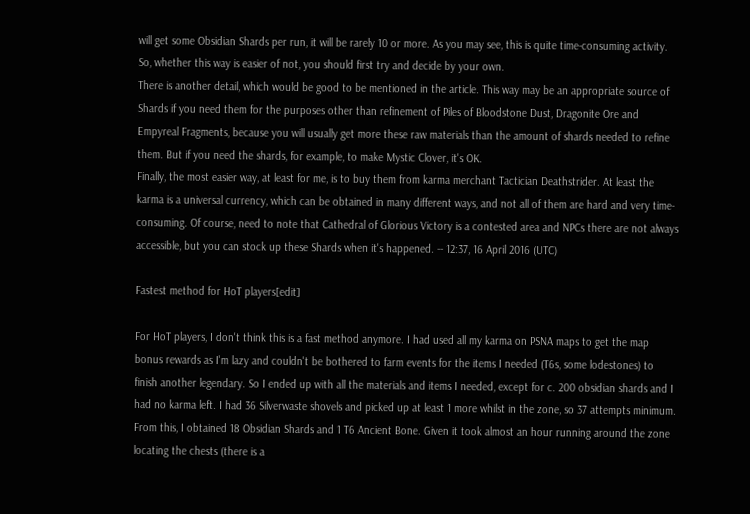will get some Obsidian Shards per run, it will be rarely 10 or more. As you may see, this is quite time-consuming activity. So, whether this way is easier of not, you should first try and decide by your own.
There is another detail, which would be good to be mentioned in the article. This way may be an appropriate source of Shards if you need them for the purposes other than refinement of Piles of Bloodstone Dust, Dragonite Ore and Empyreal Fragments, because you will usually get more these raw materials than the amount of shards needed to refine them. But if you need the shards, for example, to make Mystic Clover, it's OK.
Finally, the most easier way, at least for me, is to buy them from karma merchant Tactician Deathstrider. At least the karma is a universal currency, which can be obtained in many different ways, and not all of them are hard and very time-consuming. Of course, need to note that Cathedral of Glorious Victory is a contested area and NPCs there are not always accessible, but you can stock up these Shards when it's happened. -- 12:37, 16 April 2016 (UTC)

Fastest method for HoT players[edit]

For HoT players, I don't think this is a fast method anymore. I had used all my karma on PSNA maps to get the map bonus rewards as I'm lazy and couldn't be bothered to farm events for the items I needed (T6s, some lodestones) to finish another legendary. So I ended up with all the materials and items I needed, except for c. 200 obsidian shards and I had no karma left. I had 36 Silverwaste shovels and picked up at least 1 more whilst in the zone, so 37 attempts minimum. From this, I obtained 18 Obsidian Shards and 1 T6 Ancient Bone. Given it took almost an hour running around the zone locating the chests (there is a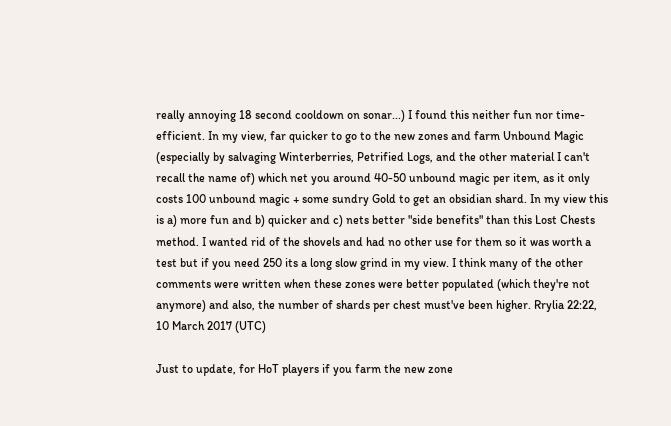really annoying 18 second cooldown on sonar...) I found this neither fun nor time-efficient. In my view, far quicker to go to the new zones and farm Unbound Magic (especially by salvaging Winterberries, Petrified Logs, and the other material I can't recall the name of) which net you around 40-50 unbound magic per item, as it only costs 100 unbound magic + some sundry Gold to get an obsidian shard. In my view this is a) more fun and b) quicker and c) nets better "side benefits" than this Lost Chests method. I wanted rid of the shovels and had no other use for them so it was worth a test but if you need 250 its a long slow grind in my view. I think many of the other comments were written when these zones were better populated (which they're not anymore) and also, the number of shards per chest must've been higher. Rrylia 22:22, 10 March 2017 (UTC)

Just to update, for HoT players if you farm the new zone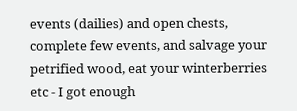events (dailies) and open chests, complete few events, and salvage your petrified wood, eat your winterberries etc - I got enough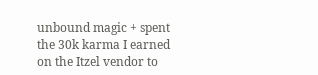unbound magic + spent the 30k karma I earned on the Itzel vendor to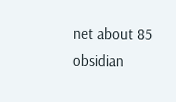net about 85 obsidian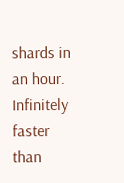shards in an hour. Infinitely faster than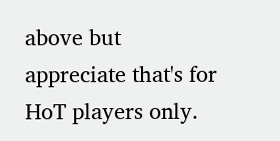above but appreciate that's for HoT players only.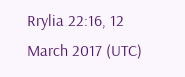Rrylia 22:16, 12 March 2017 (UTC)